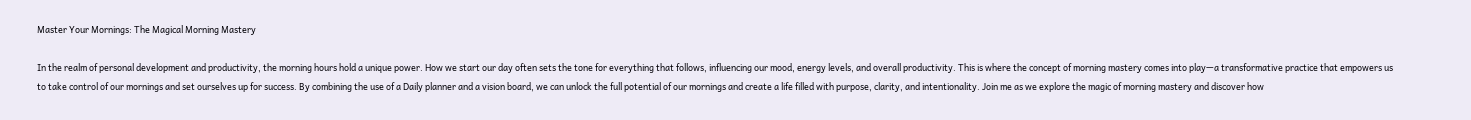Master Your Mornings: The Magical Morning Mastery

In the realm of personal development and productivity, the morning hours hold a unique power. How we start our day often sets the tone for everything that follows, influencing our mood, energy levels, and overall productivity. This is where the concept of morning mastery comes into play—a transformative practice that empowers us to take control of our mornings and set ourselves up for success. By combining the use of a Daily planner and a vision board, we can unlock the full potential of our mornings and create a life filled with purpose, clarity, and intentionality. Join me as we explore the magic of morning mastery and discover how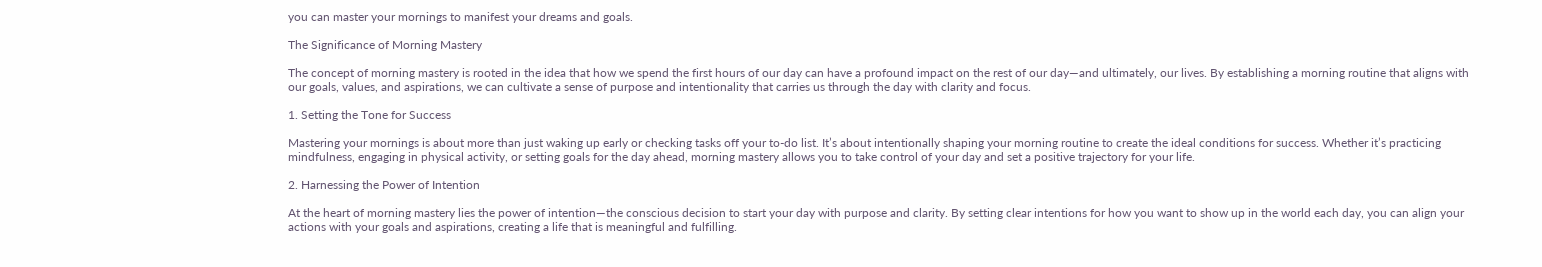you can master your mornings to manifest your dreams and goals.

The Significance of Morning Mastery

The concept of morning mastery is rooted in the idea that how we spend the first hours of our day can have a profound impact on the rest of our day—and ultimately, our lives. By establishing a morning routine that aligns with our goals, values, and aspirations, we can cultivate a sense of purpose and intentionality that carries us through the day with clarity and focus.

1. Setting the Tone for Success

Mastering your mornings is about more than just waking up early or checking tasks off your to-do list. It’s about intentionally shaping your morning routine to create the ideal conditions for success. Whether it’s practicing mindfulness, engaging in physical activity, or setting goals for the day ahead, morning mastery allows you to take control of your day and set a positive trajectory for your life.

2. Harnessing the Power of Intention

At the heart of morning mastery lies the power of intention—the conscious decision to start your day with purpose and clarity. By setting clear intentions for how you want to show up in the world each day, you can align your actions with your goals and aspirations, creating a life that is meaningful and fulfilling.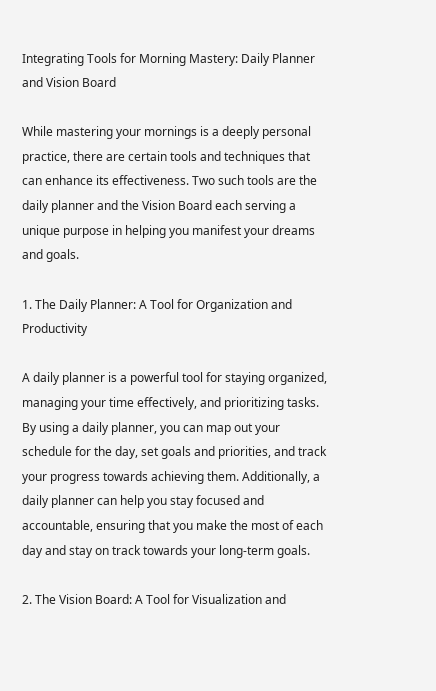Integrating Tools for Morning Mastery: Daily Planner and Vision Board

While mastering your mornings is a deeply personal practice, there are certain tools and techniques that can enhance its effectiveness. Two such tools are the daily planner and the Vision Board each serving a unique purpose in helping you manifest your dreams and goals.

1. The Daily Planner: A Tool for Organization and Productivity

A daily planner is a powerful tool for staying organized, managing your time effectively, and prioritizing tasks. By using a daily planner, you can map out your schedule for the day, set goals and priorities, and track your progress towards achieving them. Additionally, a daily planner can help you stay focused and accountable, ensuring that you make the most of each day and stay on track towards your long-term goals.

2. The Vision Board: A Tool for Visualization and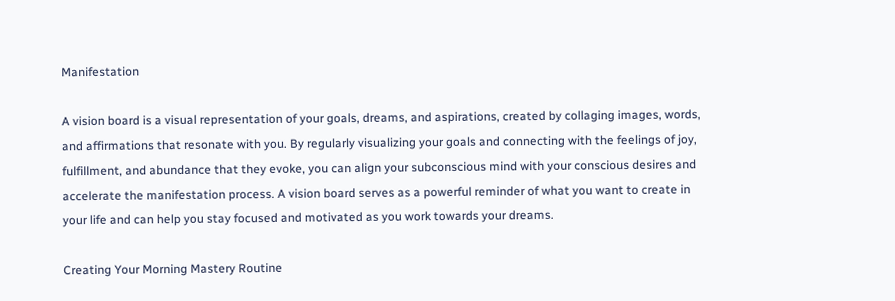Manifestation

A vision board is a visual representation of your goals, dreams, and aspirations, created by collaging images, words, and affirmations that resonate with you. By regularly visualizing your goals and connecting with the feelings of joy, fulfillment, and abundance that they evoke, you can align your subconscious mind with your conscious desires and accelerate the manifestation process. A vision board serves as a powerful reminder of what you want to create in your life and can help you stay focused and motivated as you work towards your dreams.

Creating Your Morning Mastery Routine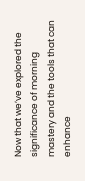Now that we’ve explored the significance of morning mastery and the tools that can enhance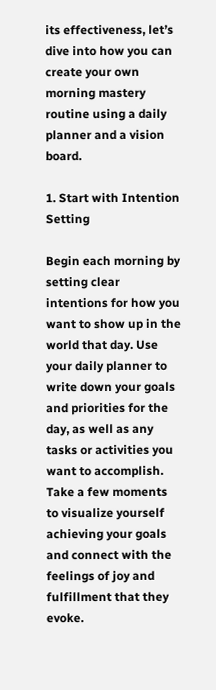its effectiveness, let’s dive into how you can create your own morning mastery routine using a daily planner and a vision board.

1. Start with Intention Setting

Begin each morning by setting clear intentions for how you want to show up in the world that day. Use your daily planner to write down your goals and priorities for the day, as well as any tasks or activities you want to accomplish. Take a few moments to visualize yourself achieving your goals and connect with the feelings of joy and fulfillment that they evoke.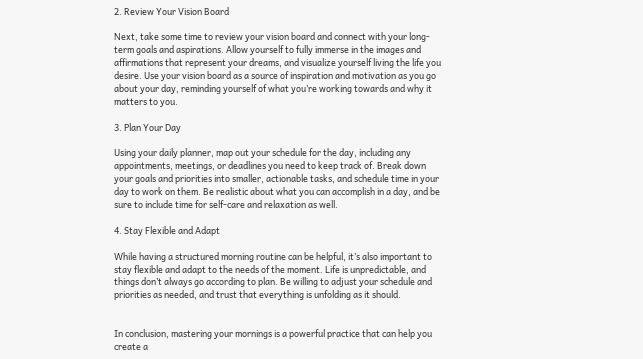2. Review Your Vision Board

Next, take some time to review your vision board and connect with your long-term goals and aspirations. Allow yourself to fully immerse in the images and affirmations that represent your dreams, and visualize yourself living the life you desire. Use your vision board as a source of inspiration and motivation as you go about your day, reminding yourself of what you’re working towards and why it matters to you.

3. Plan Your Day

Using your daily planner, map out your schedule for the day, including any appointments, meetings, or deadlines you need to keep track of. Break down your goals and priorities into smaller, actionable tasks, and schedule time in your day to work on them. Be realistic about what you can accomplish in a day, and be sure to include time for self-care and relaxation as well.

4. Stay Flexible and Adapt

While having a structured morning routine can be helpful, it’s also important to stay flexible and adapt to the needs of the moment. Life is unpredictable, and things don’t always go according to plan. Be willing to adjust your schedule and priorities as needed, and trust that everything is unfolding as it should.


In conclusion, mastering your mornings is a powerful practice that can help you create a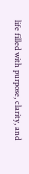life filled with purpose, clarity, and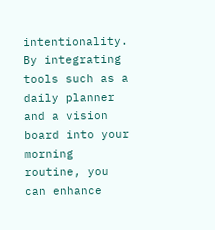intentionality. By integrating tools such as a daily planner and a vision board into your morning routine, you can enhance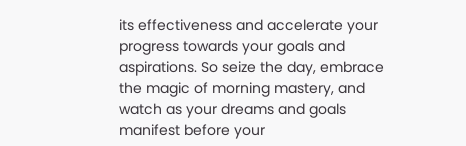its effectiveness and accelerate your progress towards your goals and aspirations. So seize the day, embrace the magic of morning mastery, and watch as your dreams and goals manifest before your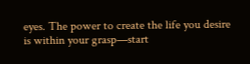eyes. The power to create the life you desire is within your grasp—start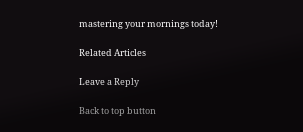mastering your mornings today!

Related Articles

Leave a Reply

Back to top button